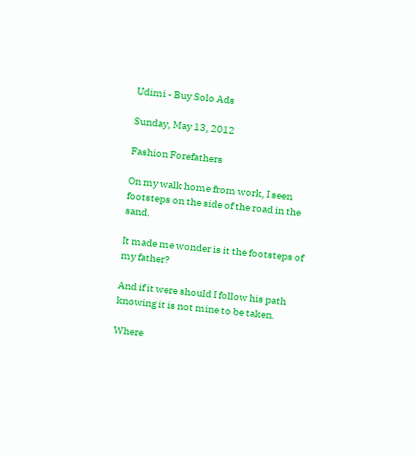Udimi - Buy Solo Ads

Sunday, May 13, 2012

Fashion Forefathers

On my walk home from work, I seen footsteps on the side of the road in the sand.

It made me wonder is it the footsteps of my father?

And if it were should I follow his path knowing it is not mine to be taken.

Where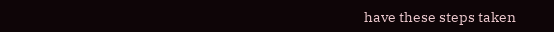have these steps taken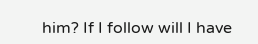him? If I follow will I have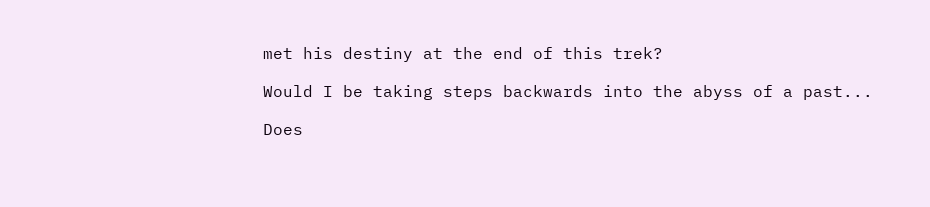met his destiny at the end of this trek?

Would I be taking steps backwards into the abyss of a past...

Does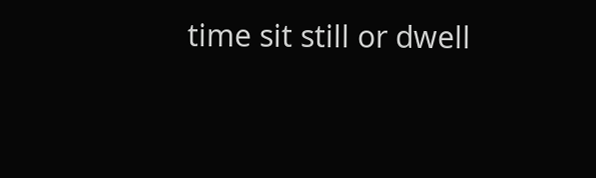time sit still or dwell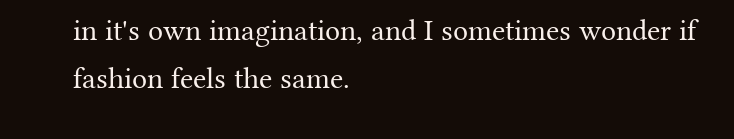in it's own imagination, and I sometimes wonder if fashion feels the same.